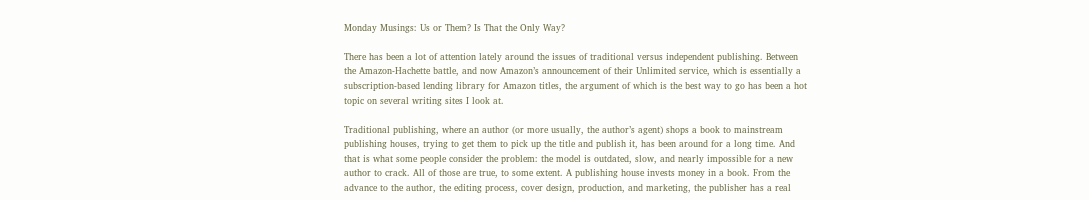Monday Musings: Us or Them? Is That the Only Way?

There has been a lot of attention lately around the issues of traditional versus independent publishing. Between the Amazon-Hachette battle, and now Amazon’s announcement of their Unlimited service, which is essentially a subscription-based lending library for Amazon titles, the argument of which is the best way to go has been a hot topic on several writing sites I look at.

Traditional publishing, where an author (or more usually, the author’s agent) shops a book to mainstream publishing houses, trying to get them to pick up the title and publish it, has been around for a long time. And that is what some people consider the problem: the model is outdated, slow, and nearly impossible for a new author to crack. All of those are true, to some extent. A publishing house invests money in a book. From the advance to the author, the editing process, cover design, production, and marketing, the publisher has a real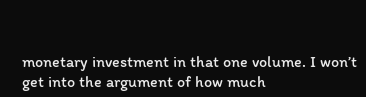monetary investment in that one volume. I won’t get into the argument of how much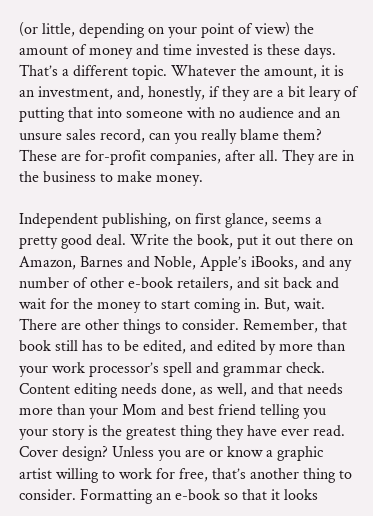(or little, depending on your point of view) the amount of money and time invested is these days. That’s a different topic. Whatever the amount, it is an investment, and, honestly, if they are a bit leary of putting that into someone with no audience and an unsure sales record, can you really blame them? These are for-profit companies, after all. They are in the business to make money.

Independent publishing, on first glance, seems a pretty good deal. Write the book, put it out there on Amazon, Barnes and Noble, Apple’s iBooks, and any number of other e-book retailers, and sit back and wait for the money to start coming in. But, wait. There are other things to consider. Remember, that book still has to be edited, and edited by more than your work processor’s spell and grammar check. Content editing needs done, as well, and that needs more than your Mom and best friend telling you your story is the greatest thing they have ever read. Cover design? Unless you are or know a graphic artist willing to work for free, that’s another thing to consider. Formatting an e-book so that it looks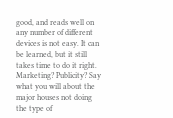good, and reads well on any number of different devices is not easy. It can be learned, but it still takes time to do it right. Marketing? Publicity? Say what you will about the major houses not doing the type of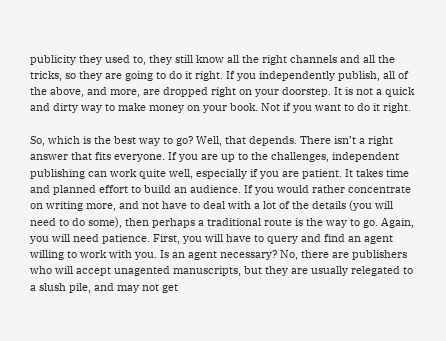publicity they used to, they still know all the right channels and all the tricks, so they are going to do it right. If you independently publish, all of the above, and more, are dropped right on your doorstep. It is not a quick and dirty way to make money on your book. Not if you want to do it right.

So, which is the best way to go? Well, that depends. There isn’t a right answer that fits everyone. If you are up to the challenges, independent publishing can work quite well, especially if you are patient. It takes time and planned effort to build an audience. If you would rather concentrate on writing more, and not have to deal with a lot of the details (you will need to do some), then perhaps a traditional route is the way to go. Again, you will need patience. First, you will have to query and find an agent willing to work with you. Is an agent necessary? No, there are publishers who will accept unagented manuscripts, but they are usually relegated to a slush pile, and may not get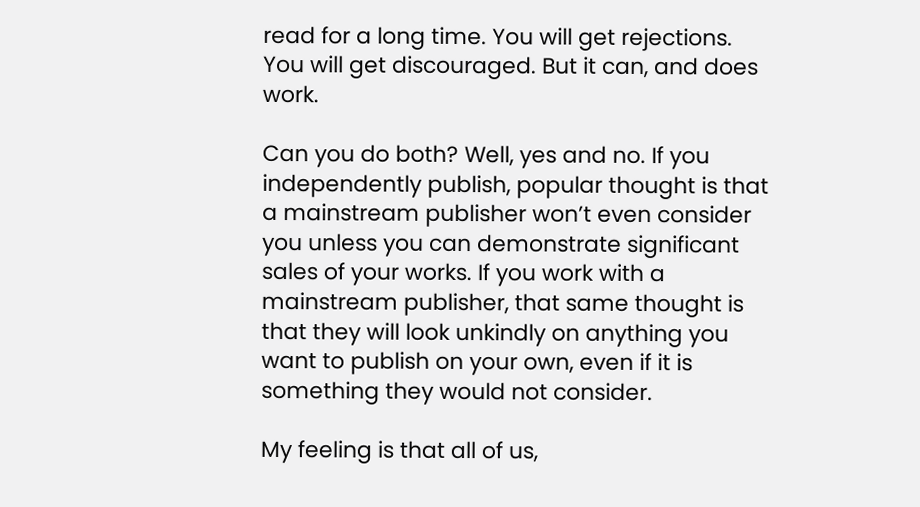read for a long time. You will get rejections. You will get discouraged. But it can, and does work.

Can you do both? Well, yes and no. If you independently publish, popular thought is that a mainstream publisher won’t even consider you unless you can demonstrate significant sales of your works. If you work with a mainstream publisher, that same thought is that they will look unkindly on anything you want to publish on your own, even if it is something they would not consider.

My feeling is that all of us,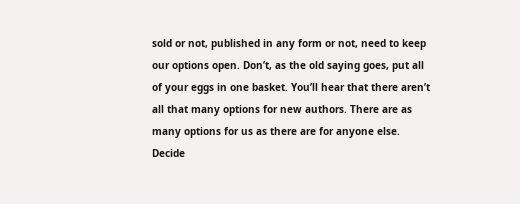sold or not, published in any form or not, need to keep our options open. Don’t, as the old saying goes, put all of your eggs in one basket. You’ll hear that there aren’t all that many options for new authors. There are as many options for us as there are for anyone else. Decide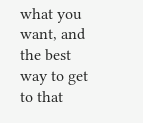what you want, and the best way to get to that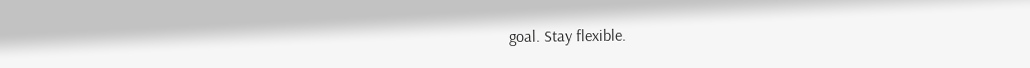goal. Stay flexible.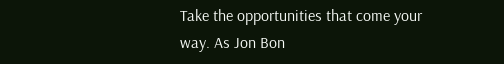Take the opportunities that come your way. As Jon Bon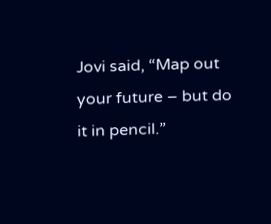Jovi said, “Map out your future – but do it in pencil.”